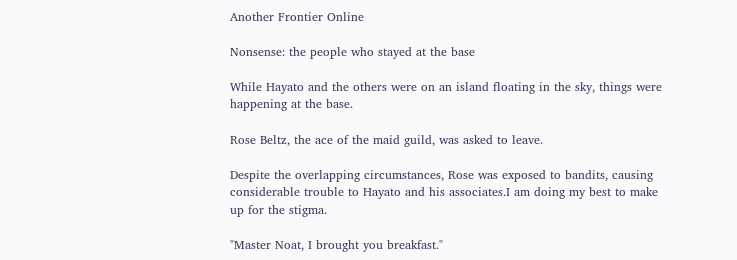Another Frontier Online

Nonsense: the people who stayed at the base

While Hayato and the others were on an island floating in the sky, things were happening at the base.

Rose Beltz, the ace of the maid guild, was asked to leave.

Despite the overlapping circumstances, Rose was exposed to bandits, causing considerable trouble to Hayato and his associates.I am doing my best to make up for the stigma.

"Master Noat, I brought you breakfast."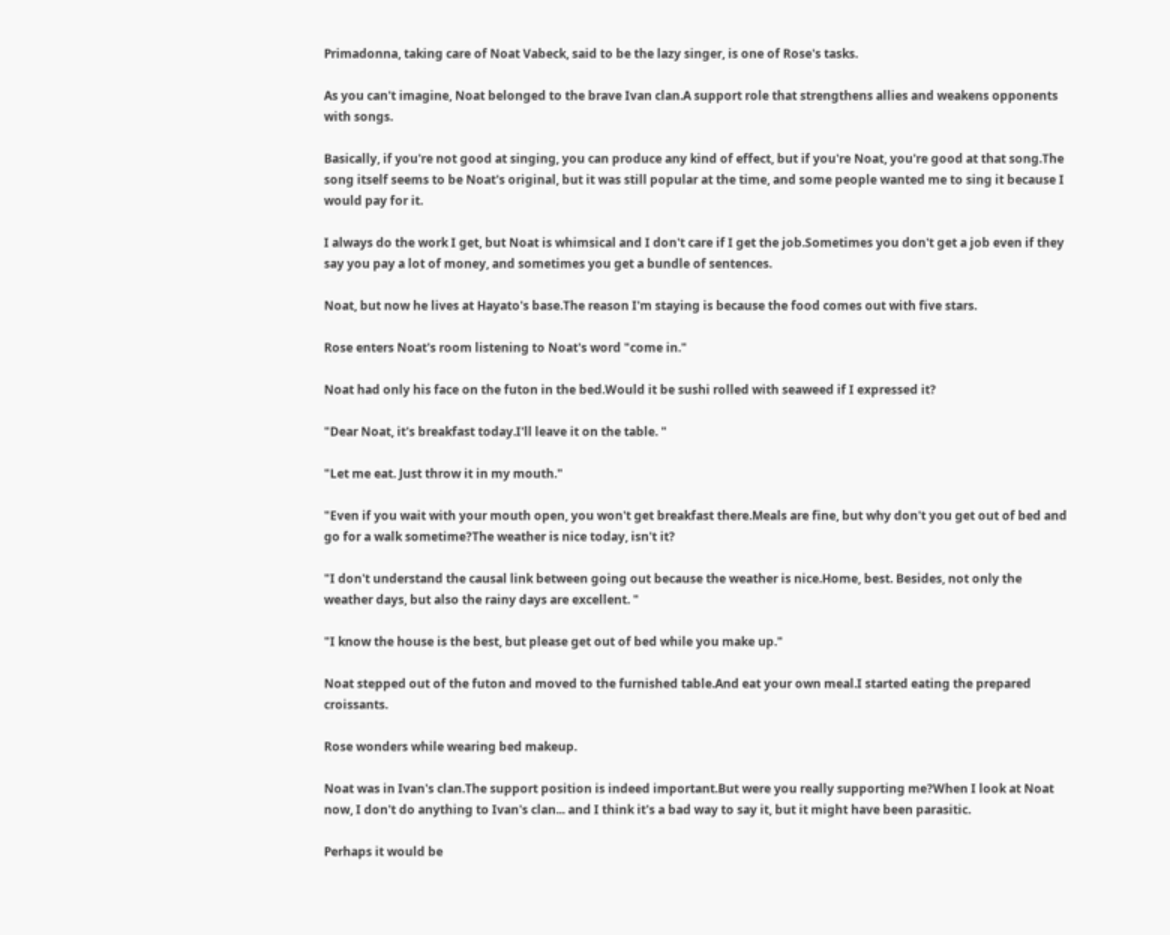Primadonna, taking care of Noat Vabeck, said to be the lazy singer, is one of Rose's tasks.

As you can't imagine, Noat belonged to the brave Ivan clan.A support role that strengthens allies and weakens opponents with songs.

Basically, if you're not good at singing, you can produce any kind of effect, but if you're Noat, you're good at that song.The song itself seems to be Noat's original, but it was still popular at the time, and some people wanted me to sing it because I would pay for it.

I always do the work I get, but Noat is whimsical and I don't care if I get the job.Sometimes you don't get a job even if they say you pay a lot of money, and sometimes you get a bundle of sentences.

Noat, but now he lives at Hayato's base.The reason I'm staying is because the food comes out with five stars.

Rose enters Noat's room listening to Noat's word "come in."

Noat had only his face on the futon in the bed.Would it be sushi rolled with seaweed if I expressed it?

"Dear Noat, it's breakfast today.I'll leave it on the table. "

"Let me eat. Just throw it in my mouth."

"Even if you wait with your mouth open, you won't get breakfast there.Meals are fine, but why don't you get out of bed and go for a walk sometime?The weather is nice today, isn't it?

"I don't understand the causal link between going out because the weather is nice.Home, best. Besides, not only the weather days, but also the rainy days are excellent. "

"I know the house is the best, but please get out of bed while you make up."

Noat stepped out of the futon and moved to the furnished table.And eat your own meal.I started eating the prepared croissants.

Rose wonders while wearing bed makeup.

Noat was in Ivan's clan.The support position is indeed important.But were you really supporting me?When I look at Noat now, I don't do anything to Ivan's clan... and I think it's a bad way to say it, but it might have been parasitic.

Perhaps it would be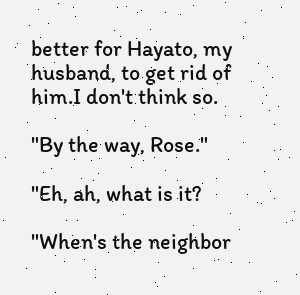better for Hayato, my husband, to get rid of him.I don't think so.

"By the way, Rose."

"Eh, ah, what is it?

"When's the neighbor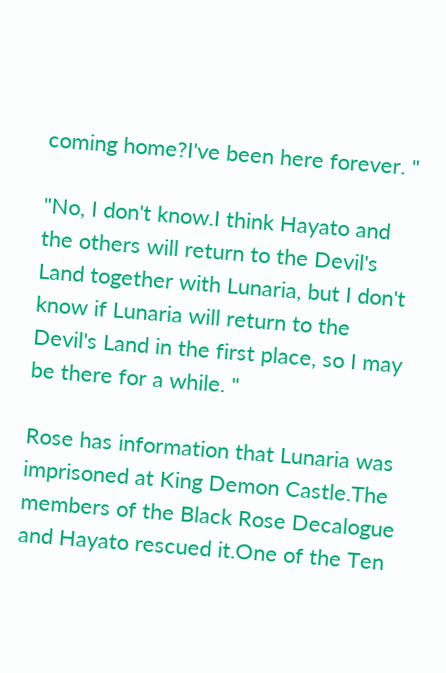coming home?I've been here forever. "

"No, I don't know.I think Hayato and the others will return to the Devil's Land together with Lunaria, but I don't know if Lunaria will return to the Devil's Land in the first place, so I may be there for a while. "

Rose has information that Lunaria was imprisoned at King Demon Castle.The members of the Black Rose Decalogue and Hayato rescued it.One of the Ten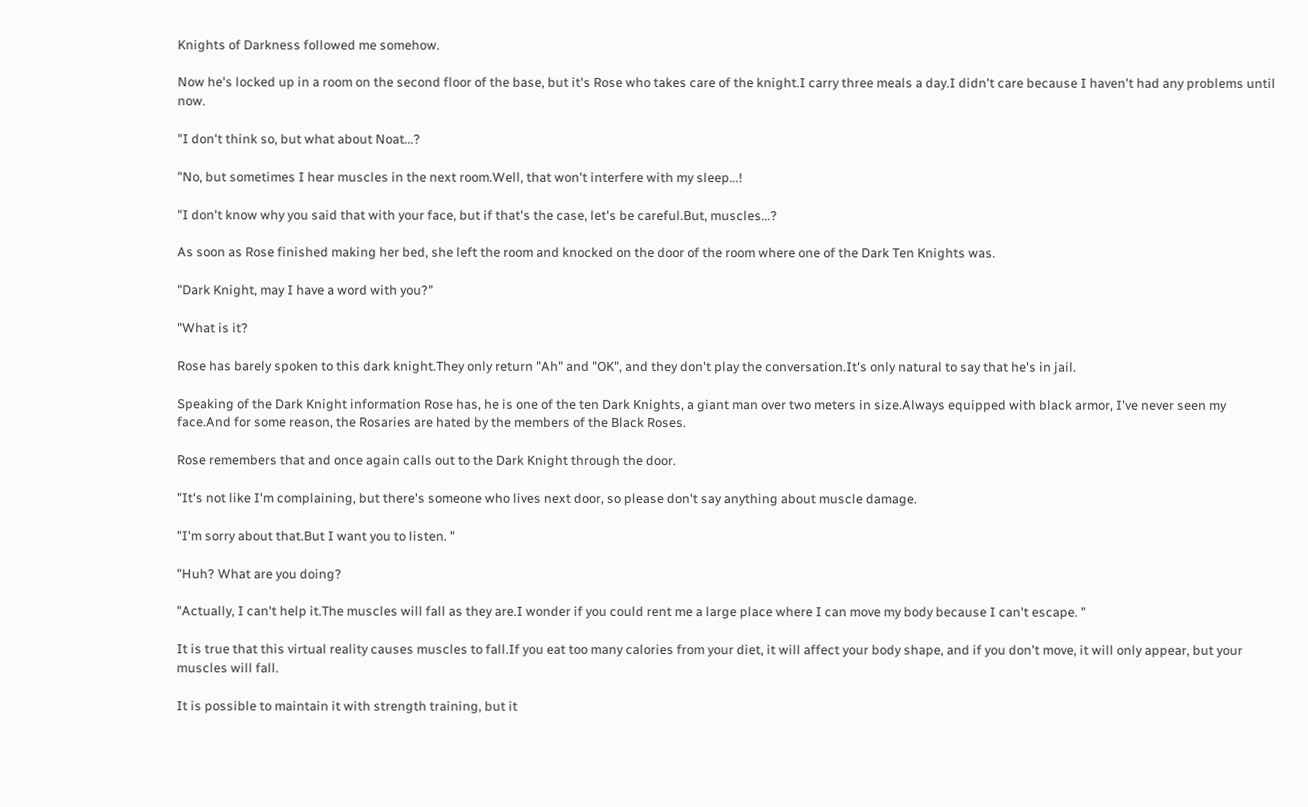Knights of Darkness followed me somehow.

Now he's locked up in a room on the second floor of the base, but it's Rose who takes care of the knight.I carry three meals a day.I didn't care because I haven't had any problems until now.

"I don't think so, but what about Noat...?

"No, but sometimes I hear muscles in the next room.Well, that won't interfere with my sleep...!

"I don't know why you said that with your face, but if that's the case, let's be careful.But, muscles...?

As soon as Rose finished making her bed, she left the room and knocked on the door of the room where one of the Dark Ten Knights was.

"Dark Knight, may I have a word with you?"

"What is it?

Rose has barely spoken to this dark knight.They only return "Ah" and "OK", and they don't play the conversation.It's only natural to say that he's in jail.

Speaking of the Dark Knight information Rose has, he is one of the ten Dark Knights, a giant man over two meters in size.Always equipped with black armor, I've never seen my face.And for some reason, the Rosaries are hated by the members of the Black Roses.

Rose remembers that and once again calls out to the Dark Knight through the door.

"It's not like I'm complaining, but there's someone who lives next door, so please don't say anything about muscle damage.

"I'm sorry about that.But I want you to listen. "

"Huh? What are you doing?

"Actually, I can't help it.The muscles will fall as they are.I wonder if you could rent me a large place where I can move my body because I can't escape. "

It is true that this virtual reality causes muscles to fall.If you eat too many calories from your diet, it will affect your body shape, and if you don't move, it will only appear, but your muscles will fall.

It is possible to maintain it with strength training, but it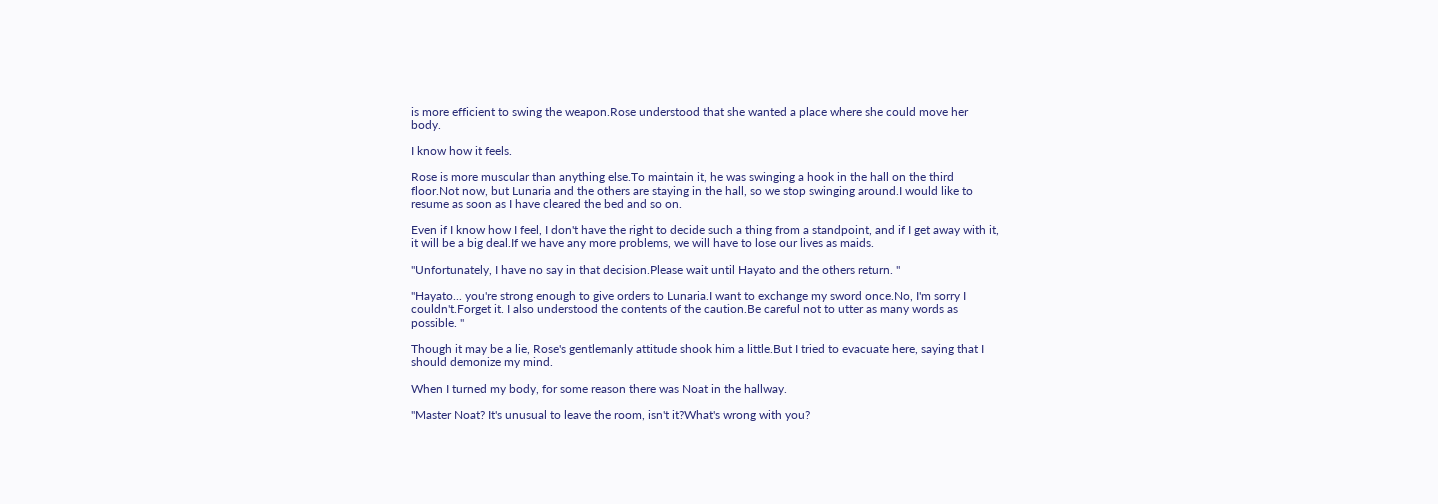is more efficient to swing the weapon.Rose understood that she wanted a place where she could move her body.

I know how it feels.

Rose is more muscular than anything else.To maintain it, he was swinging a hook in the hall on the third floor.Not now, but Lunaria and the others are staying in the hall, so we stop swinging around.I would like to resume as soon as I have cleared the bed and so on.

Even if I know how I feel, I don't have the right to decide such a thing from a standpoint, and if I get away with it, it will be a big deal.If we have any more problems, we will have to lose our lives as maids.

"Unfortunately, I have no say in that decision.Please wait until Hayato and the others return. "

"Hayato... you're strong enough to give orders to Lunaria.I want to exchange my sword once.No, I'm sorry I couldn't.Forget it. I also understood the contents of the caution.Be careful not to utter as many words as possible. "

Though it may be a lie, Rose's gentlemanly attitude shook him a little.But I tried to evacuate here, saying that I should demonize my mind.

When I turned my body, for some reason there was Noat in the hallway.

"Master Noat? It's unusual to leave the room, isn't it?What's wrong with you?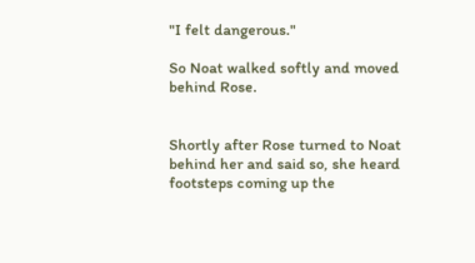"I felt dangerous."

So Noat walked softly and moved behind Rose.


Shortly after Rose turned to Noat behind her and said so, she heard footsteps coming up the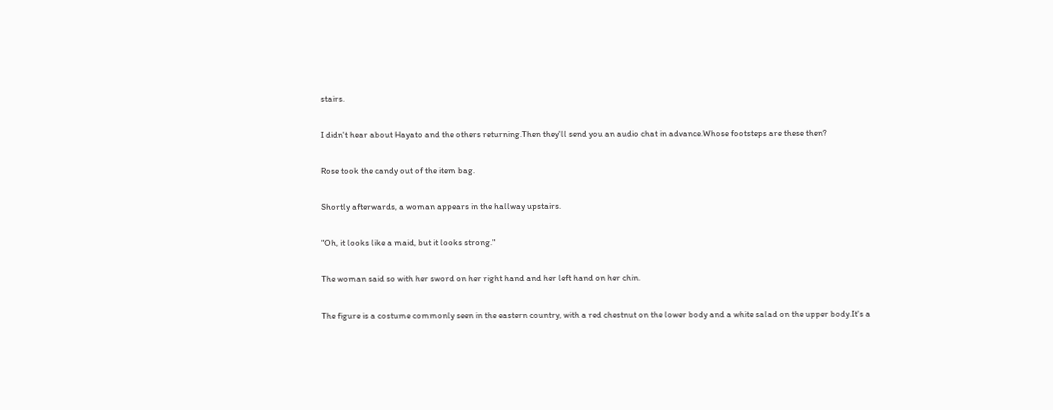stairs.

I didn't hear about Hayato and the others returning.Then they'll send you an audio chat in advance.Whose footsteps are these then?

Rose took the candy out of the item bag.

Shortly afterwards, a woman appears in the hallway upstairs.

"Oh, it looks like a maid, but it looks strong."

The woman said so with her sword on her right hand and her left hand on her chin.

The figure is a costume commonly seen in the eastern country, with a red chestnut on the lower body and a white salad on the upper body.It's a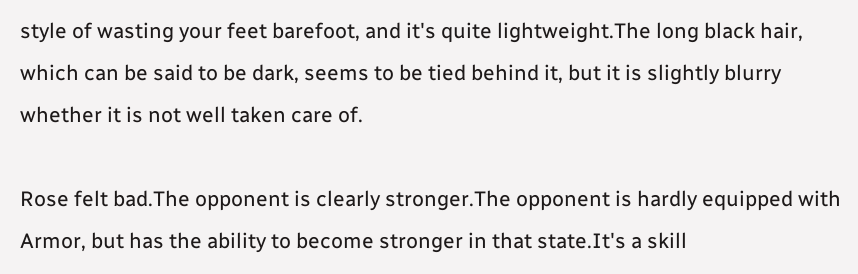style of wasting your feet barefoot, and it's quite lightweight.The long black hair, which can be said to be dark, seems to be tied behind it, but it is slightly blurry whether it is not well taken care of.

Rose felt bad.The opponent is clearly stronger.The opponent is hardly equipped with Armor, but has the ability to become stronger in that state.It's a skill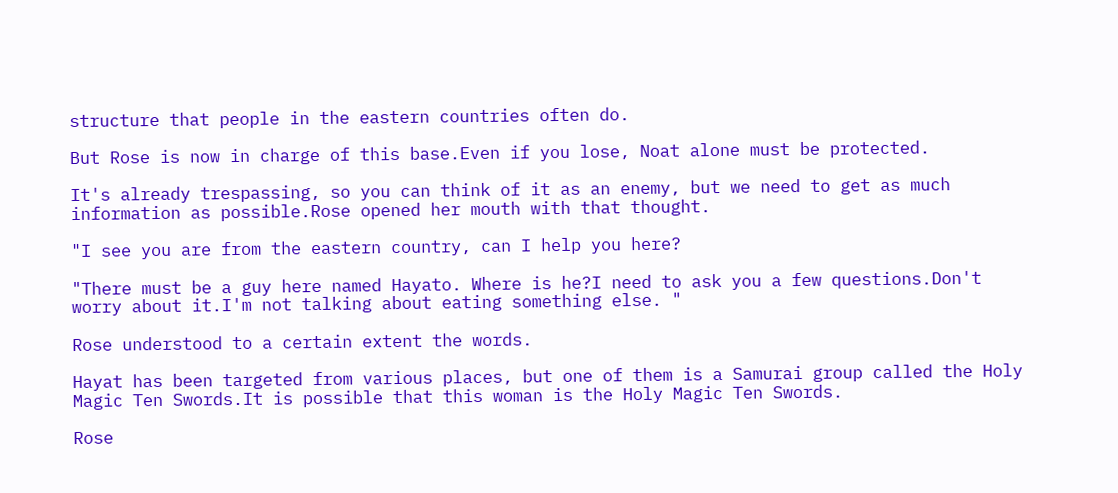structure that people in the eastern countries often do.

But Rose is now in charge of this base.Even if you lose, Noat alone must be protected.

It's already trespassing, so you can think of it as an enemy, but we need to get as much information as possible.Rose opened her mouth with that thought.

"I see you are from the eastern country, can I help you here?

"There must be a guy here named Hayato. Where is he?I need to ask you a few questions.Don't worry about it.I'm not talking about eating something else. "

Rose understood to a certain extent the words.

Hayat has been targeted from various places, but one of them is a Samurai group called the Holy Magic Ten Swords.It is possible that this woman is the Holy Magic Ten Swords.

Rose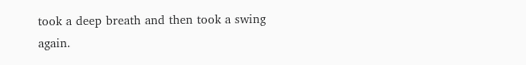took a deep breath and then took a swing again.